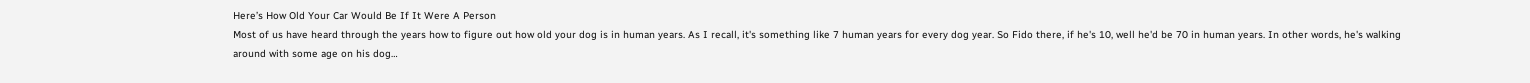Here’s How Old Your Car Would Be If It Were A Person
Most of us have heard through the years how to figure out how old your dog is in human years. As I recall, it's something like 7 human years for every dog year. So Fido there, if he's 10, well he'd be 70 in human years. In other words, he's walking around with some age on his dog…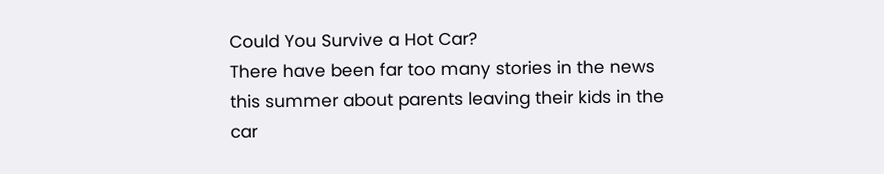Could You Survive a Hot Car?
There have been far too many stories in the news this summer about parents leaving their kids in the car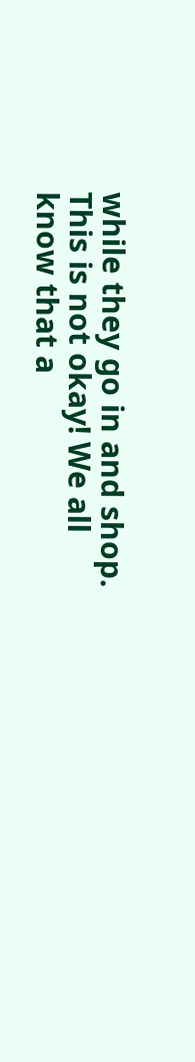while they go in and shop. This is not okay! We all know that a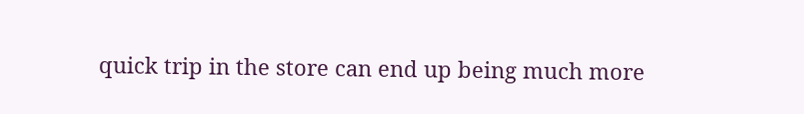quick trip in the store can end up being much more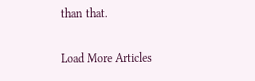than that.

Load More Articles